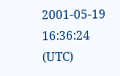2001-05-19 16:36:24 (UTC)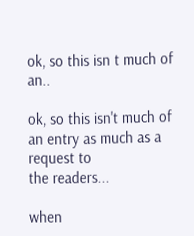ok, so this isn t much of an..

ok, so this isn't much of an entry as much as a request to
the readers...

when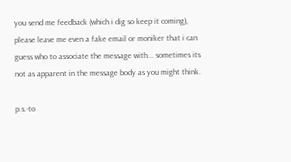you send me feedback (which i dig so keep it coming),
please leave me even a fake email or moniker that i can
guess who to associate the message with... sometimes its
not as apparent in the message body as you might think.

p.s.-to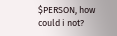$PERSON, how could i not?